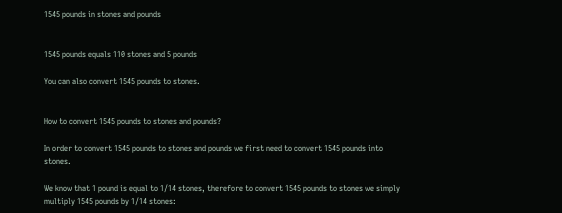1545 pounds in stones and pounds


1545 pounds equals 110 stones and 5 pounds

You can also convert 1545 pounds to stones.


How to convert 1545 pounds to stones and pounds?

In order to convert 1545 pounds to stones and pounds we first need to convert 1545 pounds into stones.

We know that 1 pound is equal to 1/14 stones, therefore to convert 1545 pounds to stones we simply multiply 1545 pounds by 1/14 stones: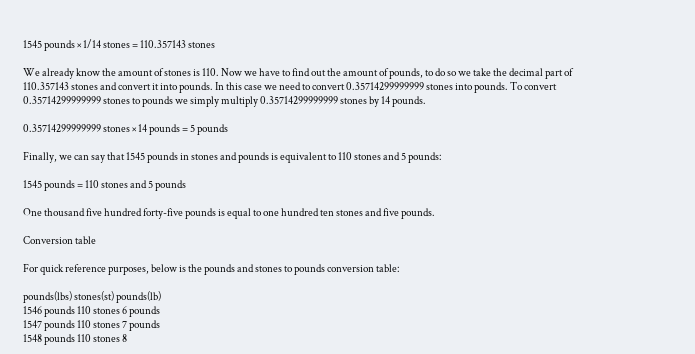1545 pounds × 1/14 stones = 110.357143 stones

We already know the amount of stones is 110. Now we have to find out the amount of pounds, to do so we take the decimal part of 110.357143 stones and convert it into pounds. In this case we need to convert 0.35714299999999 stones into pounds. To convert 0.35714299999999 stones to pounds we simply multiply 0.35714299999999 stones by 14 pounds.

0.35714299999999 stones × 14 pounds = 5 pounds

Finally, we can say that 1545 pounds in stones and pounds is equivalent to 110 stones and 5 pounds:

1545 pounds = 110 stones and 5 pounds

One thousand five hundred forty-five pounds is equal to one hundred ten stones and five pounds.

Conversion table

For quick reference purposes, below is the pounds and stones to pounds conversion table:

pounds(lbs) stones(st) pounds(lb)
1546 pounds 110 stones 6 pounds
1547 pounds 110 stones 7 pounds
1548 pounds 110 stones 8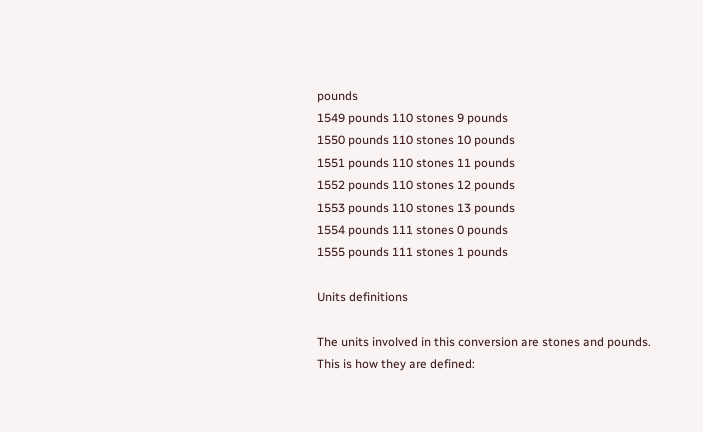pounds
1549 pounds 110 stones 9 pounds
1550 pounds 110 stones 10 pounds
1551 pounds 110 stones 11 pounds
1552 pounds 110 stones 12 pounds
1553 pounds 110 stones 13 pounds
1554 pounds 111 stones 0 pounds
1555 pounds 111 stones 1 pounds

Units definitions

The units involved in this conversion are stones and pounds. This is how they are defined: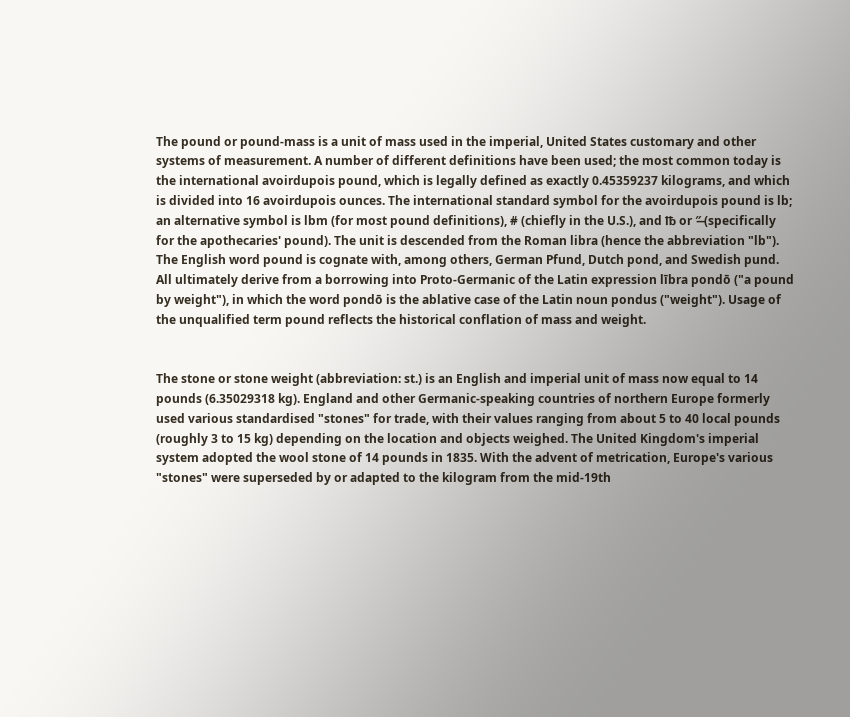The pound or pound-mass is a unit of mass used in the imperial, United States customary and other systems of measurement. A number of different definitions have been used; the most common today is the international avoirdupois pound, which is legally defined as exactly 0.45359237 kilograms, and which is divided into 16 avoirdupois ounces. The international standard symbol for the avoirdupois pound is lb; an alternative symbol is lbm (for most pound definitions), # (chiefly in the U.S.), and ℔ or ″̶ (specifically for the apothecaries' pound). The unit is descended from the Roman libra (hence the abbreviation "lb"). The English word pound is cognate with, among others, German Pfund, Dutch pond, and Swedish pund. All ultimately derive from a borrowing into Proto-Germanic of the Latin expression lībra pondō ("a pound by weight"), in which the word pondō is the ablative case of the Latin noun pondus ("weight"). Usage of the unqualified term pound reflects the historical conflation of mass and weight.


The stone or stone weight (abbreviation: st.) is an English and imperial unit of mass now equal to 14 pounds (6.35029318 kg). England and other Germanic-speaking countries of northern Europe formerly used various standardised "stones" for trade, with their values ranging from about 5 to 40 local pounds (roughly 3 to 15 kg) depending on the location and objects weighed. The United Kingdom's imperial system adopted the wool stone of 14 pounds in 1835. With the advent of metrication, Europe's various "stones" were superseded by or adapted to the kilogram from the mid-19th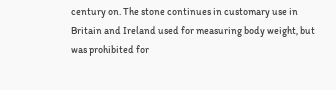century on. The stone continues in customary use in Britain and Ireland used for measuring body weight, but was prohibited for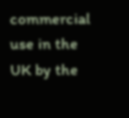commercial use in the UK by the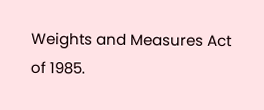Weights and Measures Act of 1985.